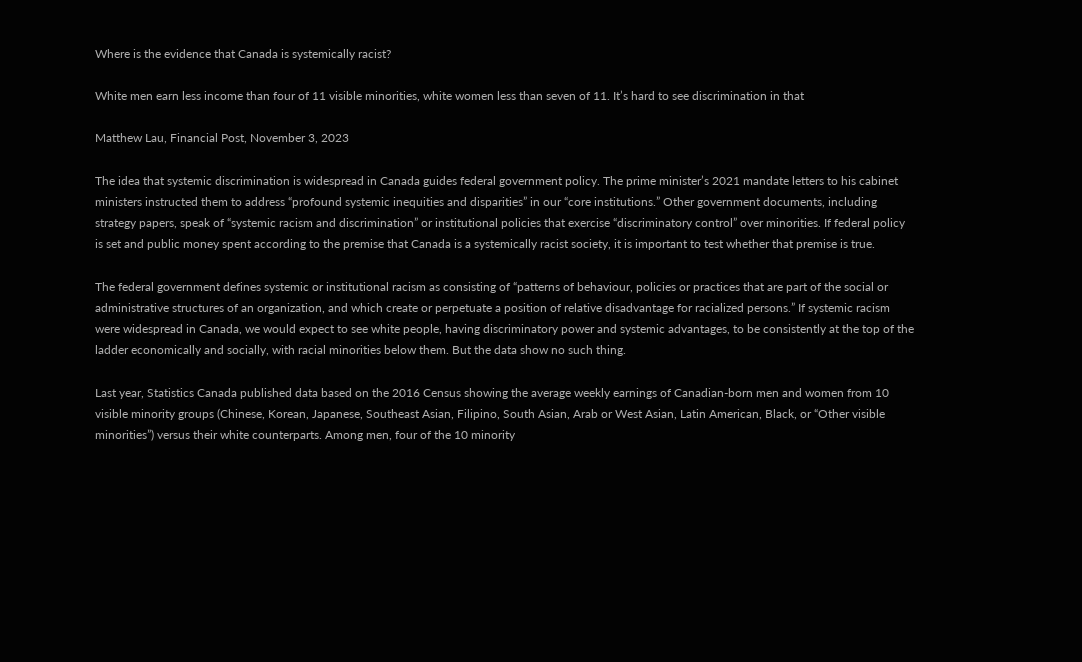Where is the evidence that Canada is systemically racist?

White men earn less income than four of 11 visible minorities, white women less than seven of 11. It’s hard to see discrimination in that

Matthew Lau, Financial Post, November 3, 2023

The idea that systemic discrimination is widespread in Canada guides federal government policy. The prime minister’s 2021 mandate letters to his cabinet ministers instructed them to address “profound systemic inequities and disparities” in our “core institutions.” Other government documents, including strategy papers, speak of “systemic racism and discrimination” or institutional policies that exercise “discriminatory control” over minorities. If federal policy is set and public money spent according to the premise that Canada is a systemically racist society, it is important to test whether that premise is true.

The federal government defines systemic or institutional racism as consisting of “patterns of behaviour, policies or practices that are part of the social or administrative structures of an organization, and which create or perpetuate a position of relative disadvantage for racialized persons.” If systemic racism were widespread in Canada, we would expect to see white people, having discriminatory power and systemic advantages, to be consistently at the top of the ladder economically and socially, with racial minorities below them. But the data show no such thing.

Last year, Statistics Canada published data based on the 2016 Census showing the average weekly earnings of Canadian-born men and women from 10 visible minority groups (Chinese, Korean, Japanese, Southeast Asian, Filipino, South Asian, Arab or West Asian, Latin American, Black, or “Other visible minorities”) versus their white counterparts. Among men, four of the 10 minority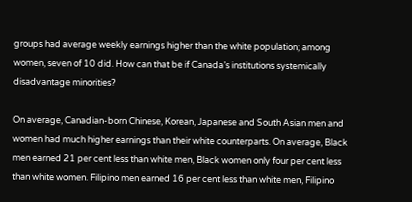groups had average weekly earnings higher than the white population; among women, seven of 10 did. How can that be if Canada’s institutions systemically disadvantage minorities?

On average, Canadian-born Chinese, Korean, Japanese and South Asian men and women had much higher earnings than their white counterparts. On average, Black men earned 21 per cent less than white men, Black women only four per cent less than white women. Filipino men earned 16 per cent less than white men, Filipino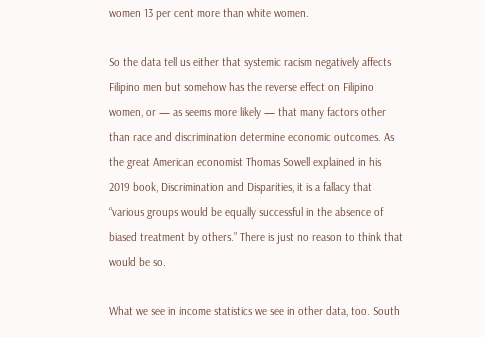women 13 per cent more than white women.

So the data tell us either that systemic racism negatively affects Filipino men but somehow has the reverse effect on Filipino women, or — as seems more likely — that many factors other than race and discrimination determine economic outcomes. As the great American economist Thomas Sowell explained in his 2019 book, Discrimination and Disparities, it is a fallacy that “various groups would be equally successful in the absence of biased treatment by others.” There is just no reason to think that would be so.

What we see in income statistics we see in other data, too. South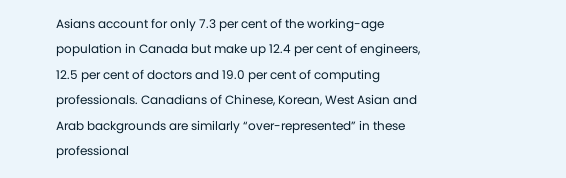Asians account for only 7.3 per cent of the working-age population in Canada but make up 12.4 per cent of engineers, 12.5 per cent of doctors and 19.0 per cent of computing professionals. Canadians of Chinese, Korean, West Asian and Arab backgrounds are similarly “over-represented” in these professional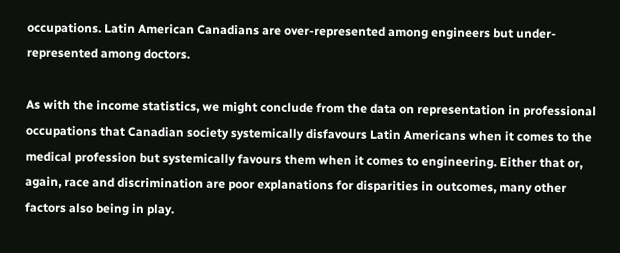occupations. Latin American Canadians are over-represented among engineers but under-represented among doctors.

As with the income statistics, we might conclude from the data on representation in professional occupations that Canadian society systemically disfavours Latin Americans when it comes to the medical profession but systemically favours them when it comes to engineering. Either that or, again, race and discrimination are poor explanations for disparities in outcomes, many other factors also being in play.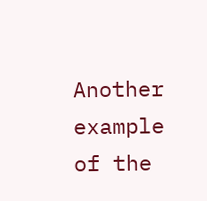Another example of the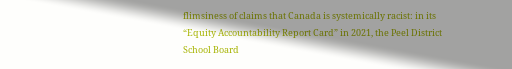flimsiness of claims that Canada is systemically racist: in its “Equity Accountability Report Card” in 2021, the Peel District School Board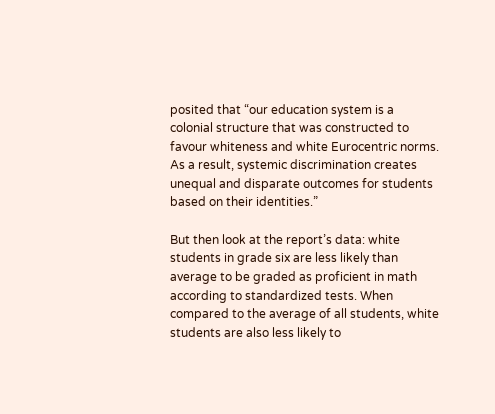posited that “our education system is a colonial structure that was constructed to favour whiteness and white Eurocentric norms. As a result, systemic discrimination creates unequal and disparate outcomes for students based on their identities.”

But then look at the report’s data: white students in grade six are less likely than average to be graded as proficient in math according to standardized tests. When compared to the average of all students, white students are also less likely to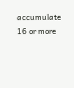accumulate 16 or more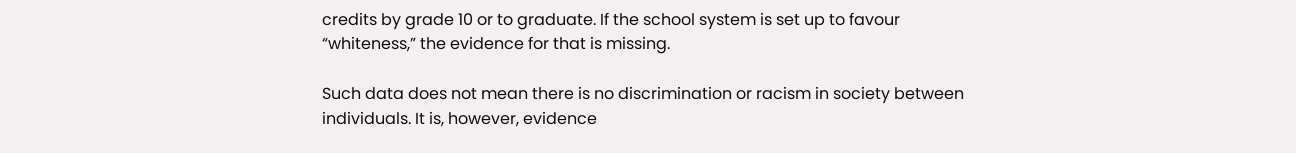credits by grade 10 or to graduate. If the school system is set up to favour “whiteness,” the evidence for that is missing.

Such data does not mean there is no discrimination or racism in society between individuals. It is, however, evidence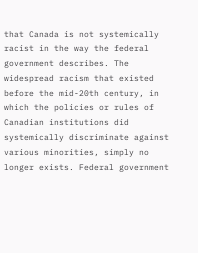that Canada is not systemically racist in the way the federal government describes. The widespread racism that existed before the mid-20th century, in which the policies or rules of Canadian institutions did systemically discriminate against various minorities, simply no longer exists. Federal government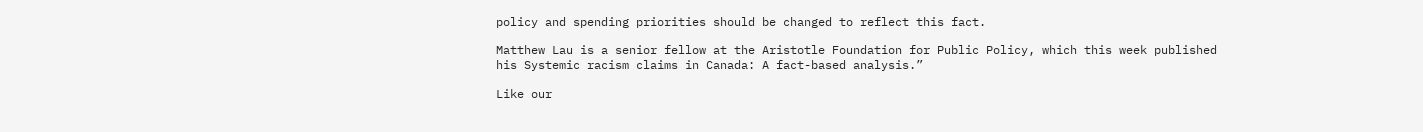policy and spending priorities should be changed to reflect this fact.

Matthew Lau is a senior fellow at the Aristotle Foundation for Public Policy, which this week published his Systemic racism claims in Canada: A fact-based analysis.”

Like our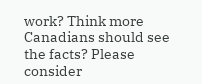work? Think more Canadians should see the facts? Please consider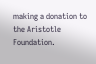making a donation to the Aristotle Foundation.